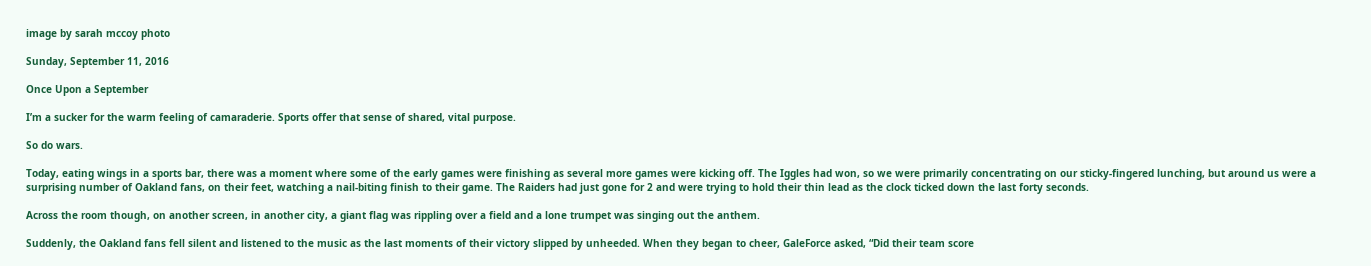image by sarah mccoy photo

Sunday, September 11, 2016

Once Upon a September

I’m a sucker for the warm feeling of camaraderie. Sports offer that sense of shared, vital purpose.

So do wars.

Today, eating wings in a sports bar, there was a moment where some of the early games were finishing as several more games were kicking off. The Iggles had won, so we were primarily concentrating on our sticky-fingered lunching, but around us were a surprising number of Oakland fans, on their feet, watching a nail-biting finish to their game. The Raiders had just gone for 2 and were trying to hold their thin lead as the clock ticked down the last forty seconds.

Across the room though, on another screen, in another city, a giant flag was rippling over a field and a lone trumpet was singing out the anthem.

Suddenly, the Oakland fans fell silent and listened to the music as the last moments of their victory slipped by unheeded. When they began to cheer, GaleForce asked, “Did their team score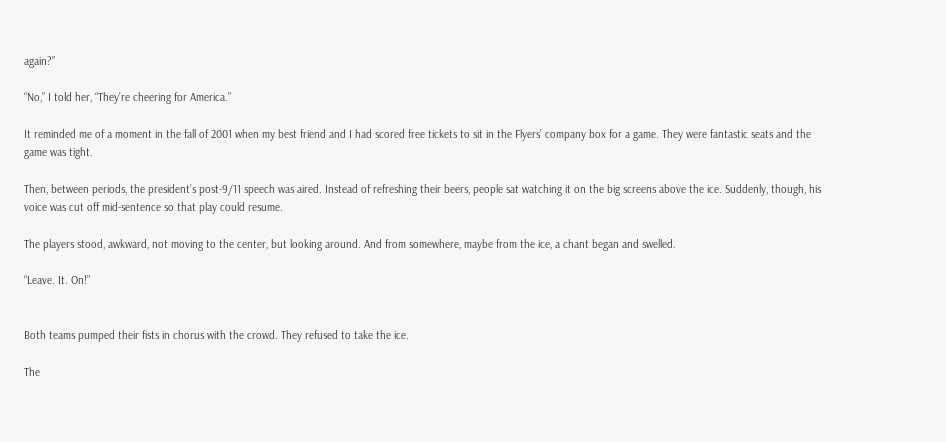again?”

“No,” I told her, “They’re cheering for America.”

It reminded me of a moment in the fall of 2001 when my best friend and I had scored free tickets to sit in the Flyers’ company box for a game. They were fantastic seats and the game was tight.

Then, between periods, the president’s post-9/11 speech was aired. Instead of refreshing their beers, people sat watching it on the big screens above the ice. Suddenly, though, his voice was cut off mid-sentence so that play could resume.

The players stood, awkward, not moving to the center, but looking around. And from somewhere, maybe from the ice, a chant began and swelled.

“Leave. It. On!”


Both teams pumped their fists in chorus with the crowd. They refused to take the ice.

The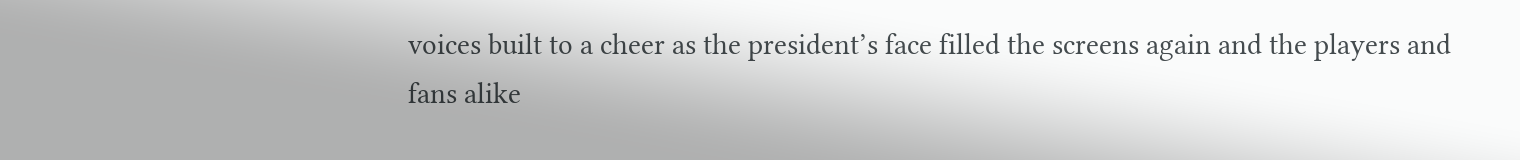voices built to a cheer as the president’s face filled the screens again and the players and fans alike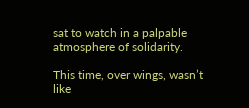sat to watch in a palpable atmosphere of solidarity.

This time, over wings, wasn’t like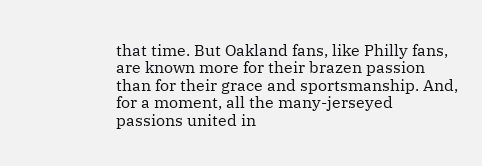that time. But Oakland fans, like Philly fans, are known more for their brazen passion than for their grace and sportsmanship. And, for a moment, all the many-jerseyed passions united in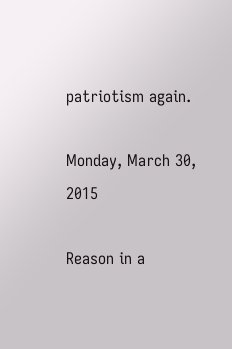patriotism again.

Monday, March 30, 2015

Reason in a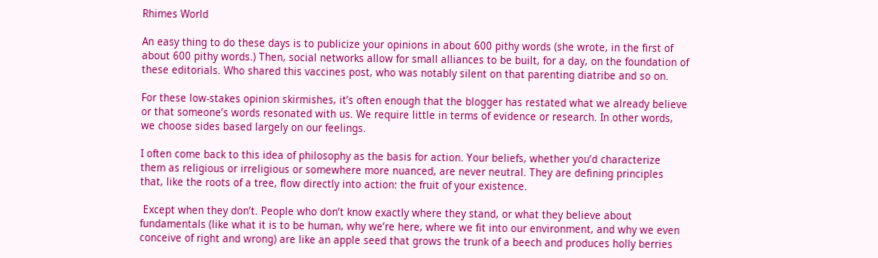Rhimes World

An easy thing to do these days is to publicize your opinions in about 600 pithy words (she wrote, in the first of about 600 pithy words.) Then, social networks allow for small alliances to be built, for a day, on the foundation of these editorials. Who shared this vaccines post, who was notably silent on that parenting diatribe and so on.

For these low-stakes opinion skirmishes, it’s often enough that the blogger has restated what we already believe or that someone’s words resonated with us. We require little in terms of evidence or research. In other words, we choose sides based largely on our feelings.

I often come back to this idea of philosophy as the basis for action. Your beliefs, whether you’d characterize them as religious or irreligious or somewhere more nuanced, are never neutral. They are defining principles that, like the roots of a tree, flow directly into action: the fruit of your existence.

 Except when they don’t. People who don’t know exactly where they stand, or what they believe about fundamentals (like what it is to be human, why we’re here, where we fit into our environment, and why we even conceive of right and wrong) are like an apple seed that grows the trunk of a beech and produces holly berries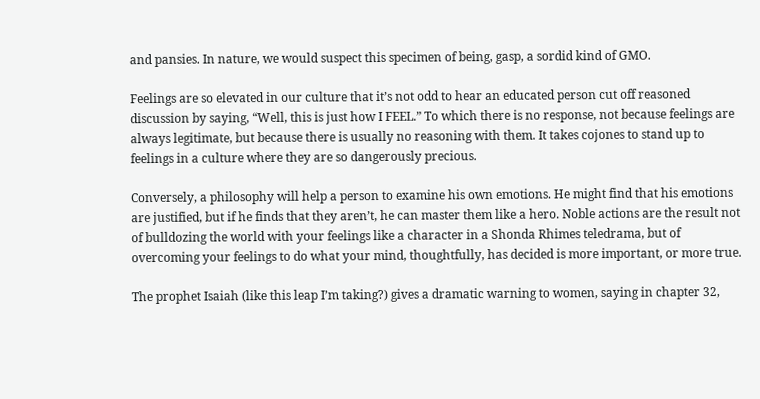and pansies. In nature, we would suspect this specimen of being, gasp, a sordid kind of GMO.

Feelings are so elevated in our culture that it’s not odd to hear an educated person cut off reasoned discussion by saying, “Well, this is just how I FEEL.” To which there is no response, not because feelings are always legitimate, but because there is usually no reasoning with them. It takes cojones to stand up to feelings in a culture where they are so dangerously precious.

Conversely, a philosophy will help a person to examine his own emotions. He might find that his emotions are justified, but if he finds that they aren’t, he can master them like a hero. Noble actions are the result not of bulldozing the world with your feelings like a character in a Shonda Rhimes teledrama, but of overcoming your feelings to do what your mind, thoughtfully, has decided is more important, or more true.

The prophet Isaiah (like this leap I’m taking?) gives a dramatic warning to women, saying in chapter 32,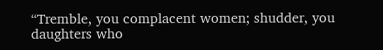“Tremble, you complacent women; shudder, you daughters who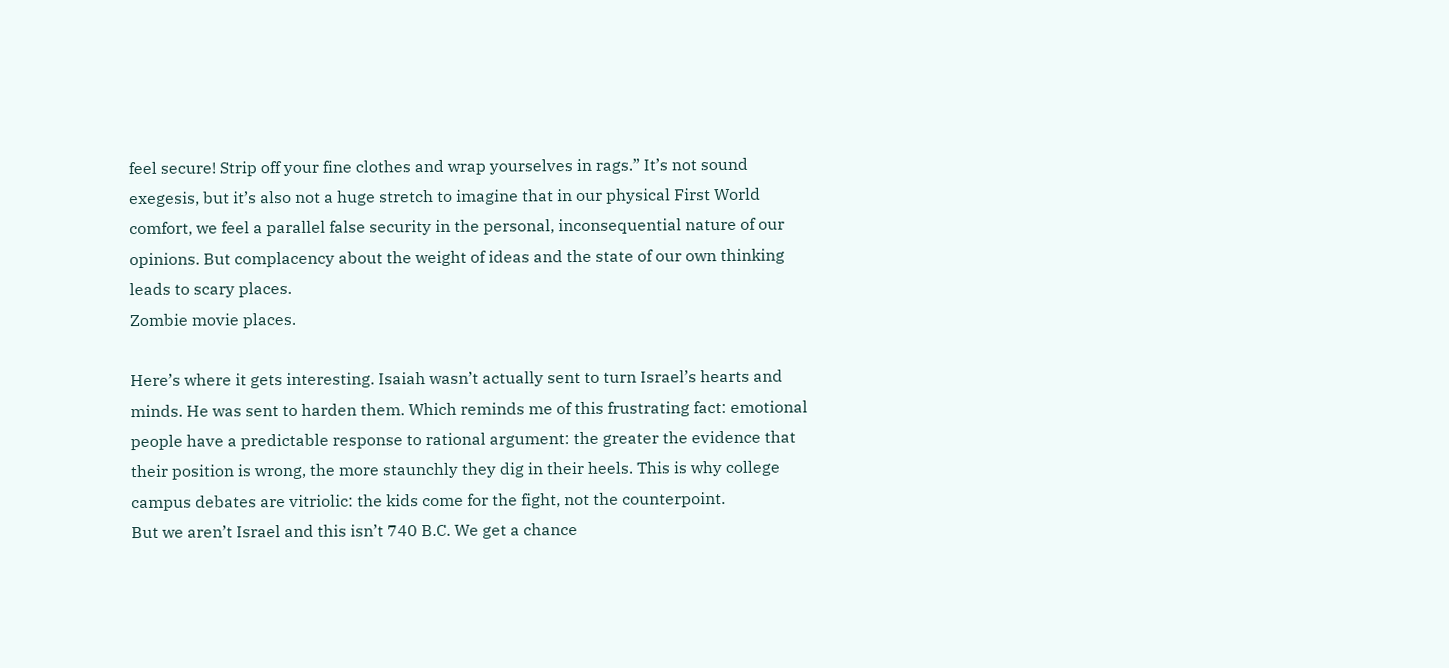feel secure! Strip off your fine clothes and wrap yourselves in rags.” It’s not sound exegesis, but it’s also not a huge stretch to imagine that in our physical First World comfort, we feel a parallel false security in the personal, inconsequential nature of our opinions. But complacency about the weight of ideas and the state of our own thinking leads to scary places.
Zombie movie places.

Here’s where it gets interesting. Isaiah wasn’t actually sent to turn Israel’s hearts and minds. He was sent to harden them. Which reminds me of this frustrating fact: emotional people have a predictable response to rational argument: the greater the evidence that their position is wrong, the more staunchly they dig in their heels. This is why college campus debates are vitriolic: the kids come for the fight, not the counterpoint.
But we aren’t Israel and this isn’t 740 B.C. We get a chance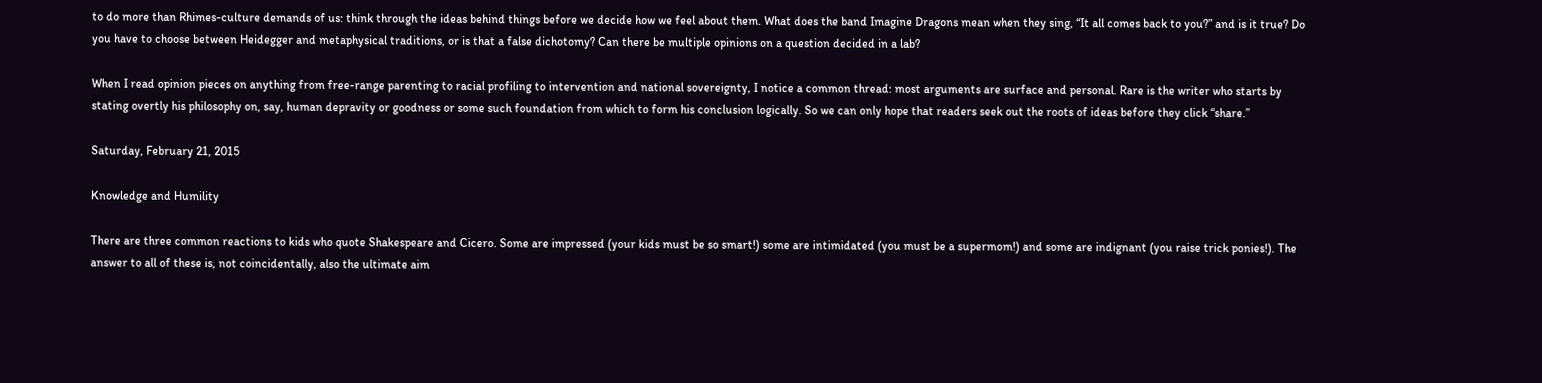to do more than Rhimes-culture demands of us: think through the ideas behind things before we decide how we feel about them. What does the band Imagine Dragons mean when they sing, “It all comes back to you?” and is it true? Do you have to choose between Heidegger and metaphysical traditions, or is that a false dichotomy? Can there be multiple opinions on a question decided in a lab?

When I read opinion pieces on anything from free-range parenting to racial profiling to intervention and national sovereignty, I notice a common thread: most arguments are surface and personal. Rare is the writer who starts by stating overtly his philosophy on, say, human depravity or goodness or some such foundation from which to form his conclusion logically. So we can only hope that readers seek out the roots of ideas before they click “share.”

Saturday, February 21, 2015

Knowledge and Humility

There are three common reactions to kids who quote Shakespeare and Cicero. Some are impressed (your kids must be so smart!) some are intimidated (you must be a supermom!) and some are indignant (you raise trick ponies!). The answer to all of these is, not coincidentally, also the ultimate aim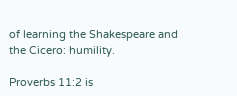of learning the Shakespeare and the Cicero: humility.

Proverbs 11:2 is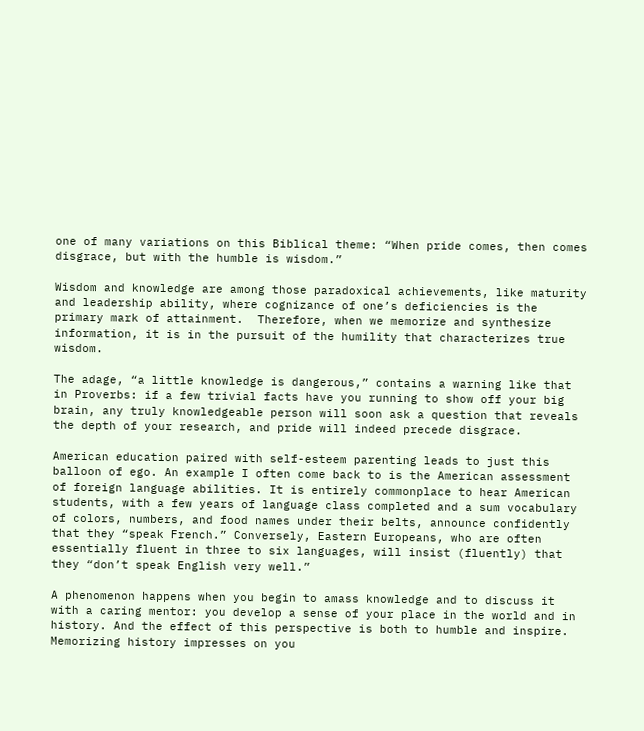one of many variations on this Biblical theme: “When pride comes, then comes disgrace, but with the humble is wisdom.”

Wisdom and knowledge are among those paradoxical achievements, like maturity and leadership ability, where cognizance of one’s deficiencies is the primary mark of attainment.  Therefore, when we memorize and synthesize information, it is in the pursuit of the humility that characterizes true wisdom.

The adage, “a little knowledge is dangerous,” contains a warning like that in Proverbs: if a few trivial facts have you running to show off your big brain, any truly knowledgeable person will soon ask a question that reveals the depth of your research, and pride will indeed precede disgrace.

American education paired with self-esteem parenting leads to just this balloon of ego. An example I often come back to is the American assessment of foreign language abilities. It is entirely commonplace to hear American students, with a few years of language class completed and a sum vocabulary of colors, numbers, and food names under their belts, announce confidently that they “speak French.” Conversely, Eastern Europeans, who are often essentially fluent in three to six languages, will insist (fluently) that they “don’t speak English very well.”

A phenomenon happens when you begin to amass knowledge and to discuss it with a caring mentor: you develop a sense of your place in the world and in history. And the effect of this perspective is both to humble and inspire. Memorizing history impresses on you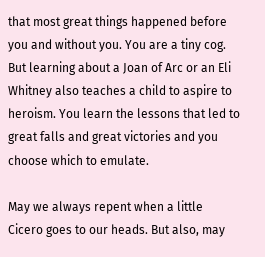that most great things happened before you and without you. You are a tiny cog. But learning about a Joan of Arc or an Eli Whitney also teaches a child to aspire to heroism. You learn the lessons that led to great falls and great victories and you choose which to emulate.

May we always repent when a little Cicero goes to our heads. But also, may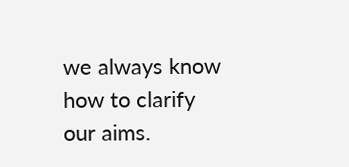we always know how to clarify our aims.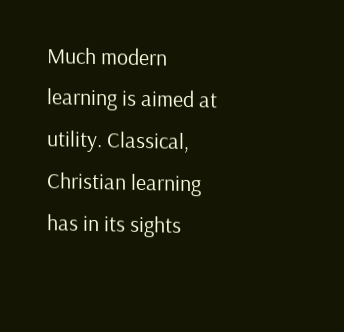Much modern learning is aimed at utility. Classical, Christian learning has in its sights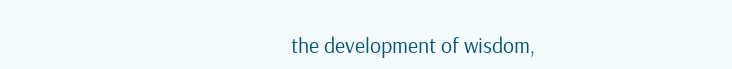the development of wisdom,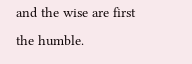and the wise are first the humble.